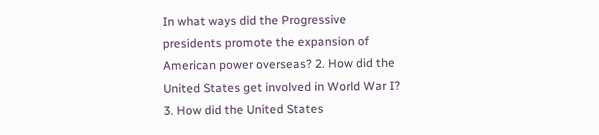In what ways did the Progressive presidents promote the expansion of American power overseas? 2. How did the United States get involved in World War I? 3. How did the United States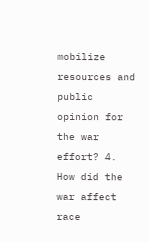mobilize resources and public opinion for the war effort? 4. How did the war affect race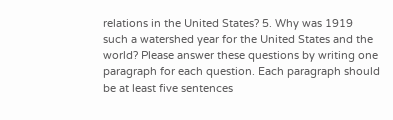relations in the United States? 5. Why was 1919 such a watershed year for the United States and the world? Please answer these questions by writing one paragraph for each question. Each paragraph should be at least five sentences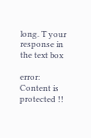long. T your response in the text box

error: Content is protected !!